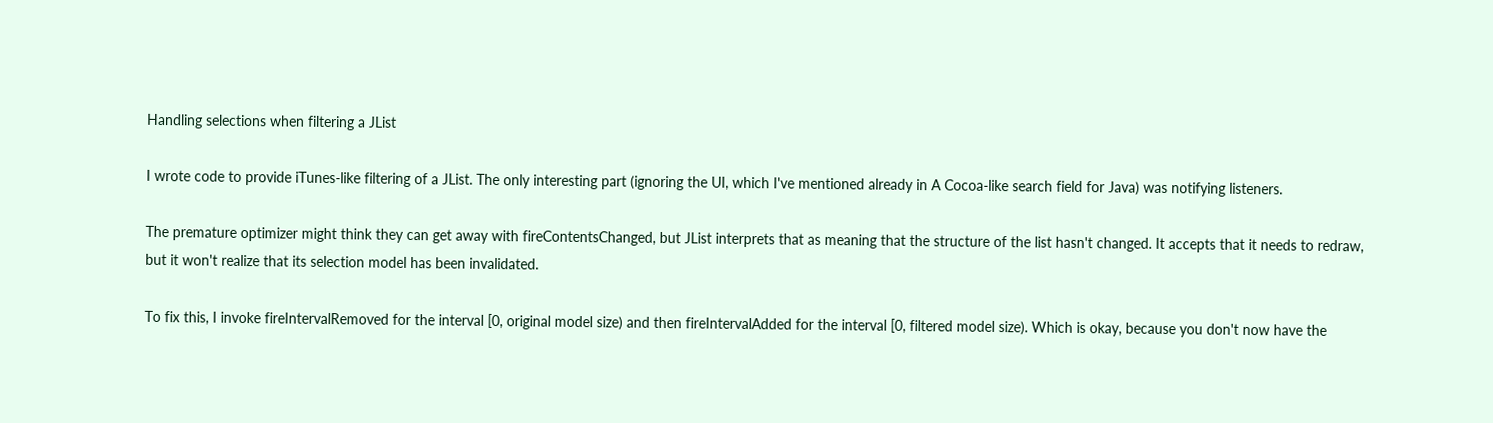Handling selections when filtering a JList

I wrote code to provide iTunes-like filtering of a JList. The only interesting part (ignoring the UI, which I've mentioned already in A Cocoa-like search field for Java) was notifying listeners.

The premature optimizer might think they can get away with fireContentsChanged, but JList interprets that as meaning that the structure of the list hasn't changed. It accepts that it needs to redraw, but it won't realize that its selection model has been invalidated.

To fix this, I invoke fireIntervalRemoved for the interval [0, original model size) and then fireIntervalAdded for the interval [0, filtered model size). Which is okay, because you don't now have the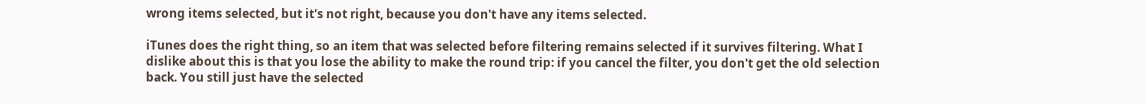wrong items selected, but it's not right, because you don't have any items selected.

iTunes does the right thing, so an item that was selected before filtering remains selected if it survives filtering. What I dislike about this is that you lose the ability to make the round trip: if you cancel the filter, you don't get the old selection back. You still just have the selected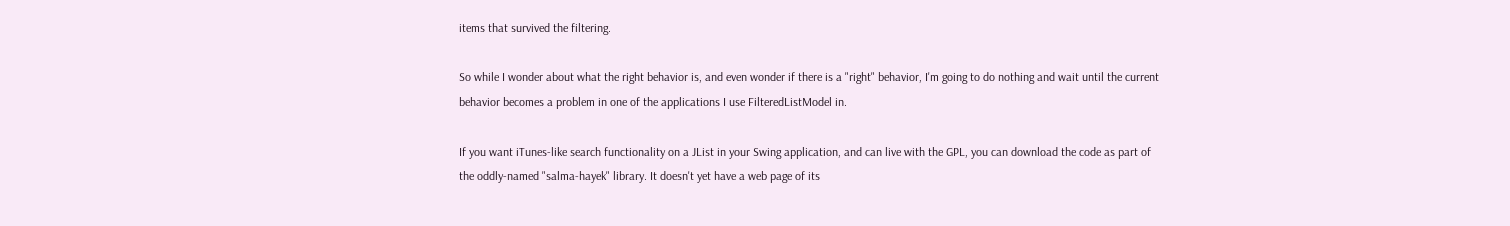items that survived the filtering.

So while I wonder about what the right behavior is, and even wonder if there is a "right" behavior, I'm going to do nothing and wait until the current behavior becomes a problem in one of the applications I use FilteredListModel in.

If you want iTunes-like search functionality on a JList in your Swing application, and can live with the GPL, you can download the code as part of the oddly-named "salma-hayek" library. It doesn't yet have a web page of its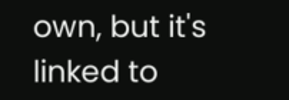own, but it's linked to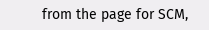from the page for SCM,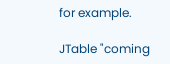for example.

JTable "coming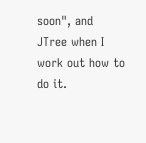soon", and JTree when I work out how to do it.